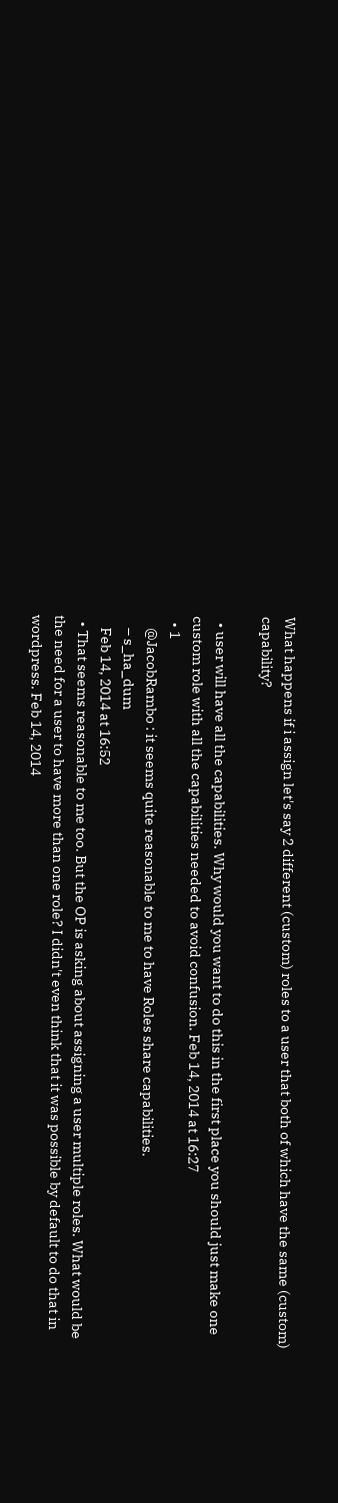What happens if i assign let's say 2 different (custom) roles to a user that both of which have the same (custom) capability?

  • user will have all the capabilities. Why would you want to do this in the first place you should just make one custom role with all the capabilities needed to avoid confusion. Feb 14, 2014 at 16:27
  • 1
    @JacobRambo : it seems quite reasonable to me to have Roles share capabilities.
    – s_ha_dum
    Feb 14, 2014 at 16:52
  • That seems reasonable to me too. But the OP is asking about assigning a user multiple roles. What would be the need for a user to have more than one role? I didn't even think that it was possible by default to do that in wordpress. Feb 14, 2014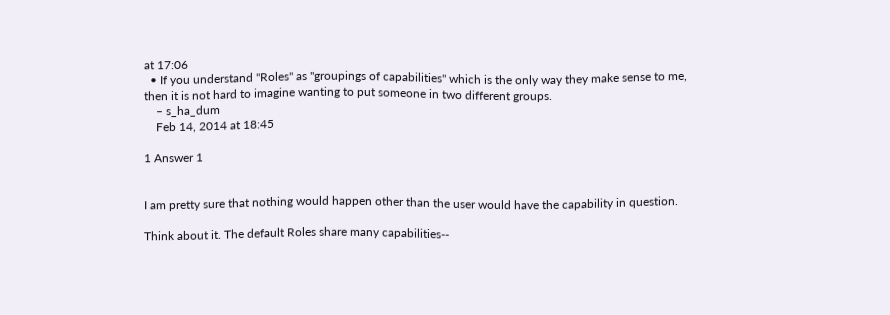at 17:06
  • If you understand "Roles" as "groupings of capabilities" which is the only way they make sense to me, then it is not hard to imagine wanting to put someone in two different groups.
    – s_ha_dum
    Feb 14, 2014 at 18:45

1 Answer 1


I am pretty sure that nothing would happen other than the user would have the capability in question.

Think about it. The default Roles share many capabilities--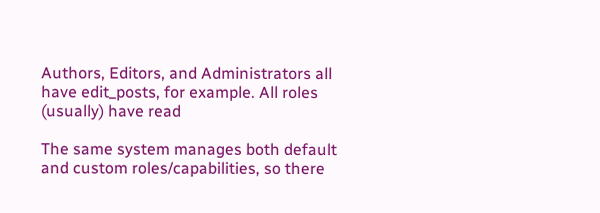Authors, Editors, and Administrators all have edit_posts, for example. All roles (usually) have read

The same system manages both default and custom roles/capabilities, so there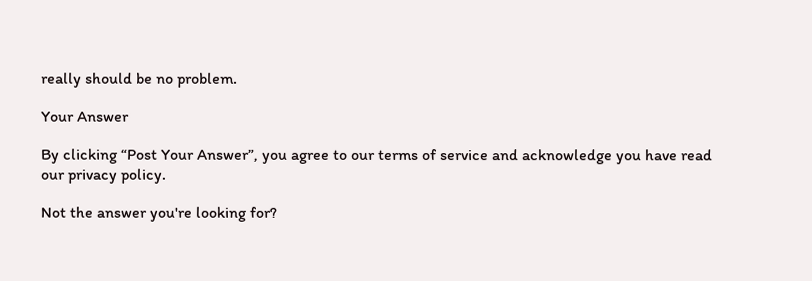really should be no problem.

Your Answer

By clicking “Post Your Answer”, you agree to our terms of service and acknowledge you have read our privacy policy.

Not the answer you're looking for?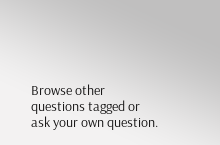Browse other questions tagged or ask your own question.